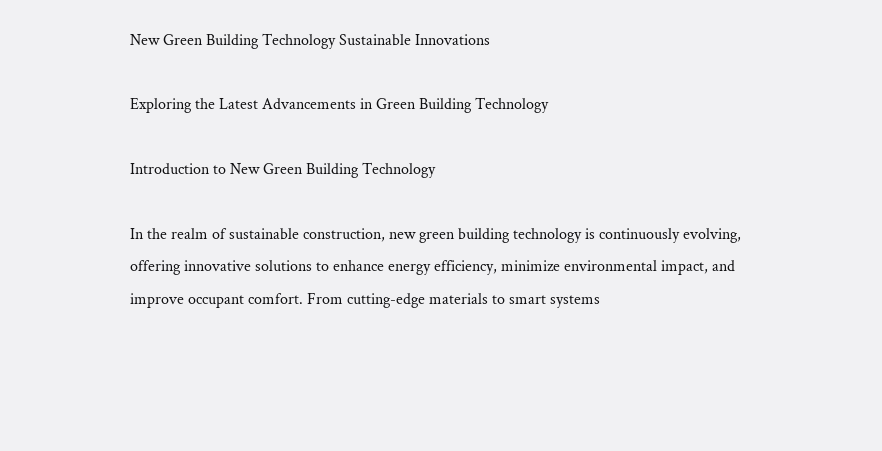New Green Building Technology Sustainable Innovations

Exploring the Latest Advancements in Green Building Technology

Introduction to New Green Building Technology

In the realm of sustainable construction, new green building technology is continuously evolving, offering innovative solutions to enhance energy efficiency, minimize environmental impact, and improve occupant comfort. From cutting-edge materials to smart systems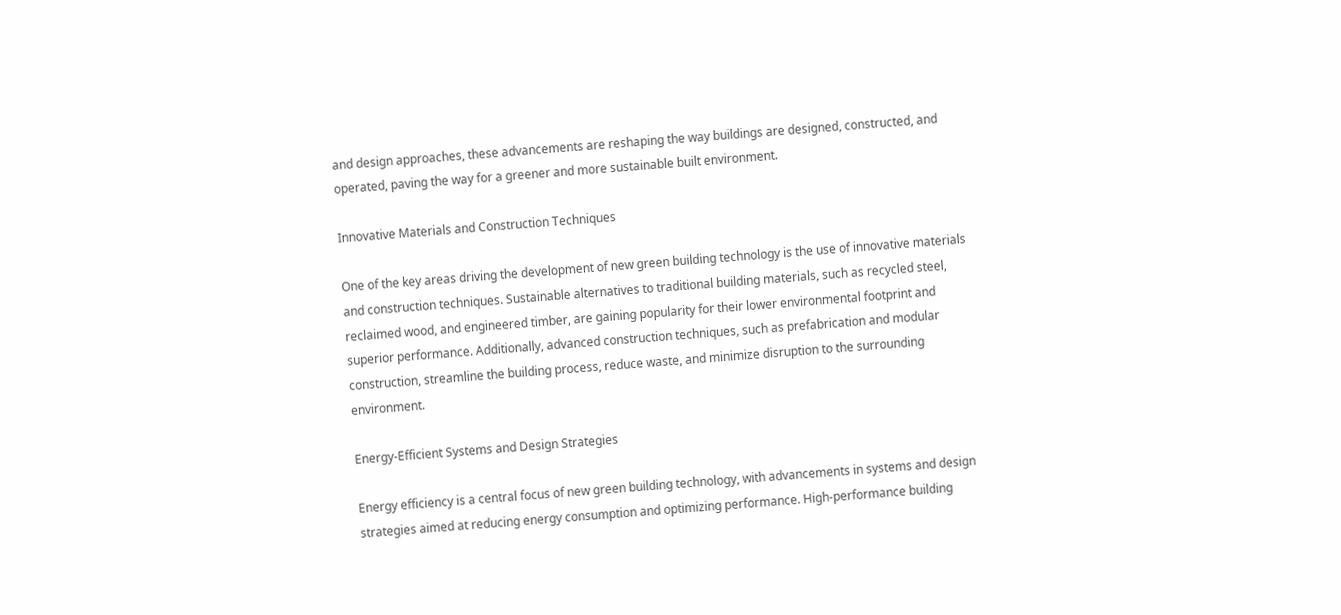and design approaches, these advancements are reshaping the way buildings are designed, constructed, and operated, paving the way for a greener and more sustainable built environment.

Innovative Materials and Construction Techniques

One of the key areas driving the development of new green building technology is the use of innovative materials and construction techniques. Sustainable alternatives to traditional building materials, such as recycled steel, reclaimed wood, and engineered timber, are gaining popularity for their lower environmental footprint and superior performance. Additionally, advanced construction techniques, such as prefabrication and modular construction, streamline the building process, reduce waste, and minimize disruption to the surrounding environment.

Energy-Efficient Systems and Design Strategies

Energy efficiency is a central focus of new green building technology, with advancements in systems and design strategies aimed at reducing energy consumption and optimizing performance. High-performance building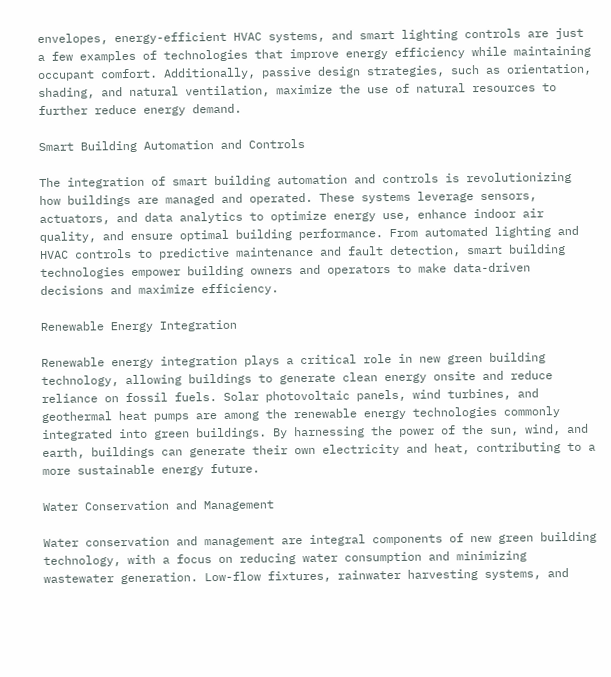envelopes, energy-efficient HVAC systems, and smart lighting controls are just a few examples of technologies that improve energy efficiency while maintaining occupant comfort. Additionally, passive design strategies, such as orientation, shading, and natural ventilation, maximize the use of natural resources to further reduce energy demand.

Smart Building Automation and Controls

The integration of smart building automation and controls is revolutionizing how buildings are managed and operated. These systems leverage sensors, actuators, and data analytics to optimize energy use, enhance indoor air quality, and ensure optimal building performance. From automated lighting and HVAC controls to predictive maintenance and fault detection, smart building technologies empower building owners and operators to make data-driven decisions and maximize efficiency.

Renewable Energy Integration

Renewable energy integration plays a critical role in new green building technology, allowing buildings to generate clean energy onsite and reduce reliance on fossil fuels. Solar photovoltaic panels, wind turbines, and geothermal heat pumps are among the renewable energy technologies commonly integrated into green buildings. By harnessing the power of the sun, wind, and earth, buildings can generate their own electricity and heat, contributing to a more sustainable energy future.

Water Conservation and Management

Water conservation and management are integral components of new green building technology, with a focus on reducing water consumption and minimizing wastewater generation. Low-flow fixtures, rainwater harvesting systems, and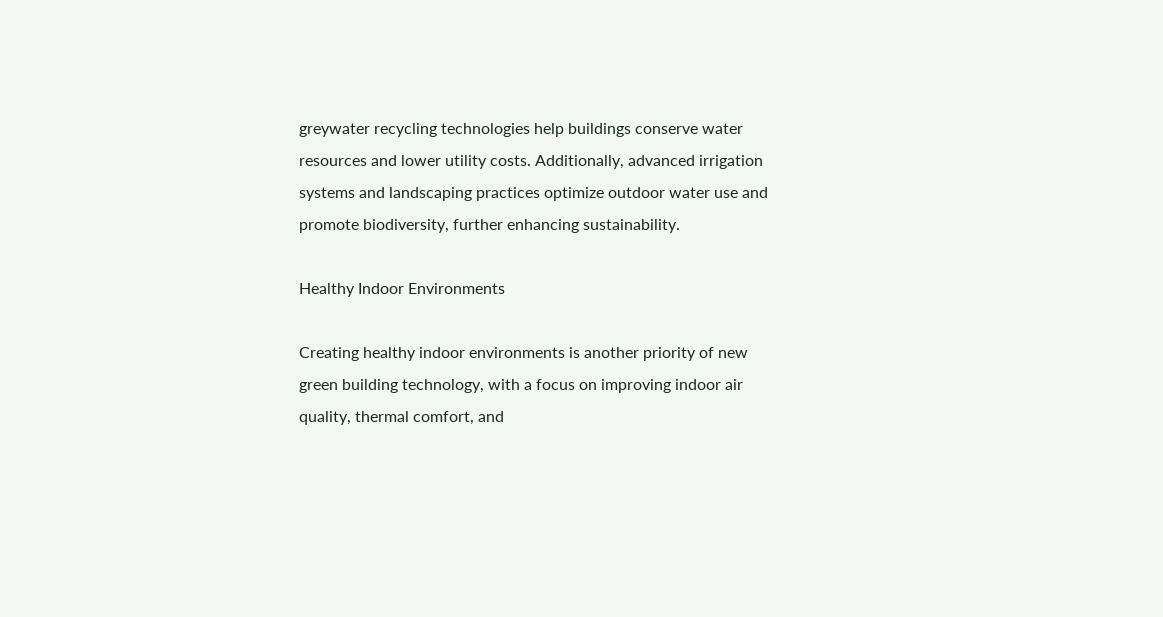greywater recycling technologies help buildings conserve water resources and lower utility costs. Additionally, advanced irrigation systems and landscaping practices optimize outdoor water use and promote biodiversity, further enhancing sustainability.

Healthy Indoor Environments

Creating healthy indoor environments is another priority of new green building technology, with a focus on improving indoor air quality, thermal comfort, and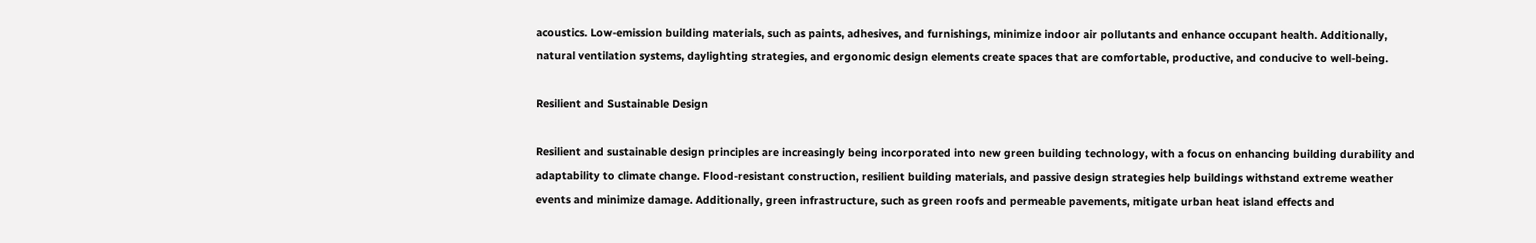acoustics. Low-emission building materials, such as paints, adhesives, and furnishings, minimize indoor air pollutants and enhance occupant health. Additionally, natural ventilation systems, daylighting strategies, and ergonomic design elements create spaces that are comfortable, productive, and conducive to well-being.

Resilient and Sustainable Design

Resilient and sustainable design principles are increasingly being incorporated into new green building technology, with a focus on enhancing building durability and adaptability to climate change. Flood-resistant construction, resilient building materials, and passive design strategies help buildings withstand extreme weather events and minimize damage. Additionally, green infrastructure, such as green roofs and permeable pavements, mitigate urban heat island effects and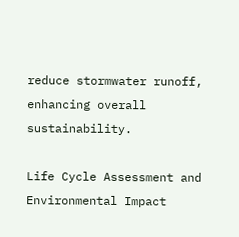reduce stormwater runoff, enhancing overall sustainability.

Life Cycle Assessment and Environmental Impact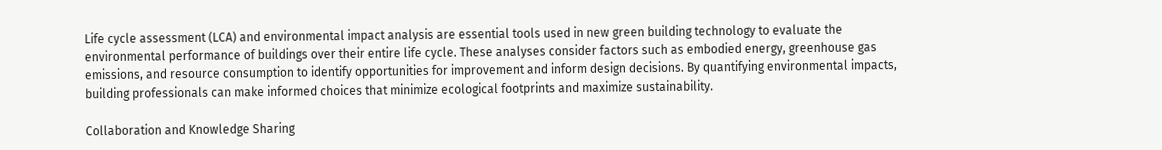Life cycle assessment (LCA) and environmental impact analysis are essential tools used in new green building technology to evaluate the environmental performance of buildings over their entire life cycle. These analyses consider factors such as embodied energy, greenhouse gas emissions, and resource consumption to identify opportunities for improvement and inform design decisions. By quantifying environmental impacts, building professionals can make informed choices that minimize ecological footprints and maximize sustainability.

Collaboration and Knowledge Sharing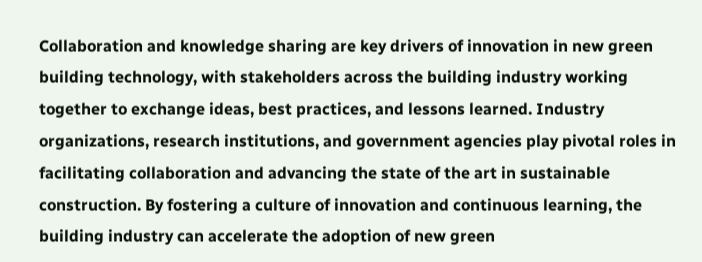Collaboration and knowledge sharing are key drivers of innovation in new green building technology, with stakeholders across the building industry working together to exchange ideas, best practices, and lessons learned. Industry organizations, research institutions, and government agencies play pivotal roles in facilitating collaboration and advancing the state of the art in sustainable construction. By fostering a culture of innovation and continuous learning, the building industry can accelerate the adoption of new green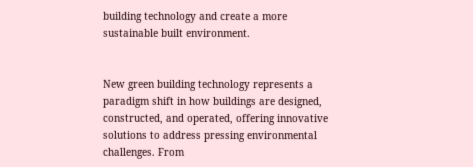building technology and create a more sustainable built environment.


New green building technology represents a paradigm shift in how buildings are designed, constructed, and operated, offering innovative solutions to address pressing environmental challenges. From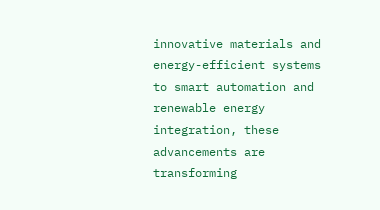innovative materials and energy-efficient systems to smart automation and renewable energy integration, these advancements are transforming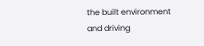the built environment and driving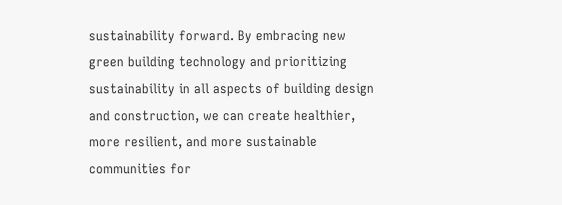sustainability forward. By embracing new green building technology and prioritizing sustainability in all aspects of building design and construction, we can create healthier, more resilient, and more sustainable communities for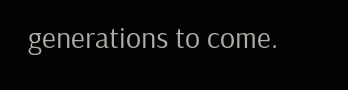generations to come.